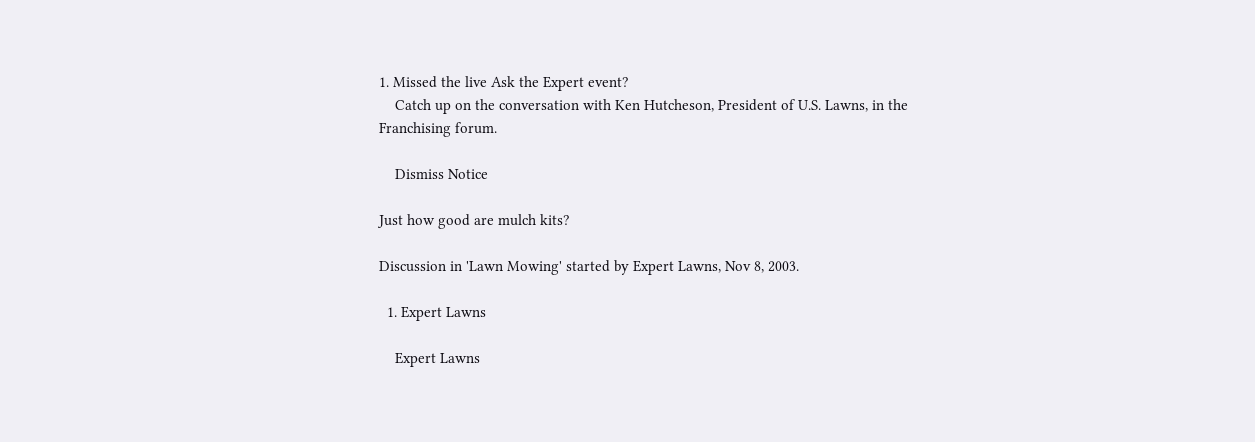1. Missed the live Ask the Expert event?
    Catch up on the conversation with Ken Hutcheson, President of U.S. Lawns, in the Franchising forum.

    Dismiss Notice

Just how good are mulch kits?

Discussion in 'Lawn Mowing' started by Expert Lawns, Nov 8, 2003.

  1. Expert Lawns

    Expert Lawns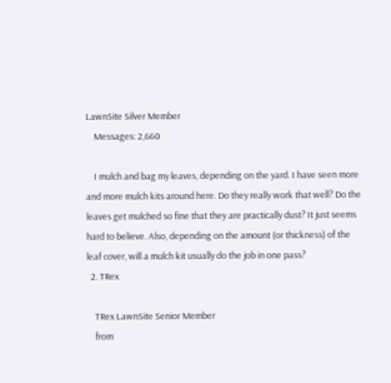LawnSite Silver Member
    Messages: 2,660

    I mulch and bag my leaves, depending on the yard. I have seen more and more mulch kits around here. Do they really work that well? Do the leaves get mulched so fine that they are practically dust? It just seems hard to believe. Also, depending on the amount (or thickness) of the leaf cover, will a mulch kit usually do the job in one pass?
  2. TRex

    TRex LawnSite Senior Member
    from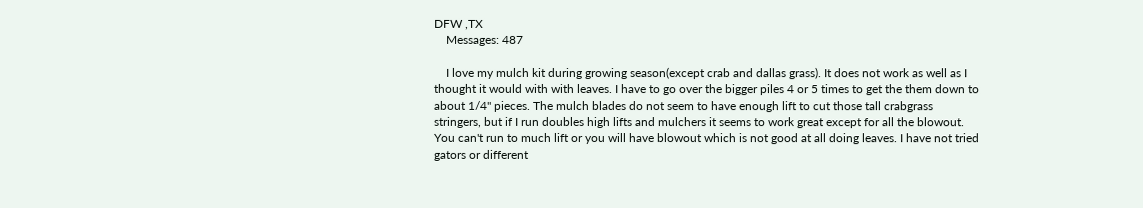DFW ,TX
    Messages: 487

    I love my mulch kit during growing season(except crab and dallas grass). It does not work as well as I thought it would with with leaves. I have to go over the bigger piles 4 or 5 times to get the them down to about 1/4" pieces. The mulch blades do not seem to have enough lift to cut those tall crabgrass stringers, but if I run doubles high lifts and mulchers it seems to work great except for all the blowout. You can't run to much lift or you will have blowout which is not good at all doing leaves. I have not tried gators or different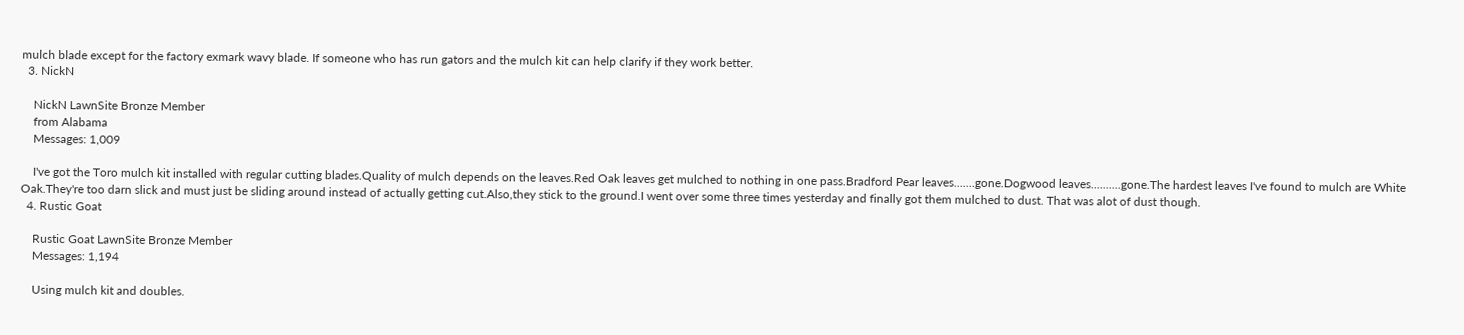mulch blade except for the factory exmark wavy blade. If someone who has run gators and the mulch kit can help clarify if they work better.
  3. NickN

    NickN LawnSite Bronze Member
    from Alabama
    Messages: 1,009

    I've got the Toro mulch kit installed with regular cutting blades.Quality of mulch depends on the leaves.Red Oak leaves get mulched to nothing in one pass.Bradford Pear leaves.......gone.Dogwood leaves..........gone.The hardest leaves I've found to mulch are White Oak.They're too darn slick and must just be sliding around instead of actually getting cut.Also,they stick to the ground.I went over some three times yesterday and finally got them mulched to dust. That was alot of dust though.
  4. Rustic Goat

    Rustic Goat LawnSite Bronze Member
    Messages: 1,194

    Using mulch kit and doubles.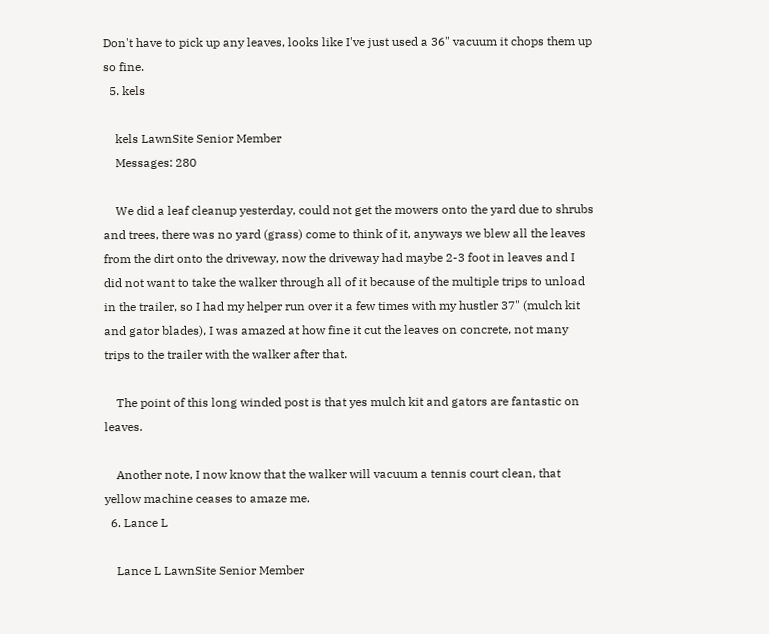Don't have to pick up any leaves, looks like I've just used a 36" vacuum it chops them up so fine.
  5. kels

    kels LawnSite Senior Member
    Messages: 280

    We did a leaf cleanup yesterday, could not get the mowers onto the yard due to shrubs and trees, there was no yard (grass) come to think of it, anyways we blew all the leaves from the dirt onto the driveway, now the driveway had maybe 2-3 foot in leaves and I did not want to take the walker through all of it because of the multiple trips to unload in the trailer, so I had my helper run over it a few times with my hustler 37" (mulch kit and gator blades), I was amazed at how fine it cut the leaves on concrete, not many trips to the trailer with the walker after that.

    The point of this long winded post is that yes mulch kit and gators are fantastic on leaves.

    Another note, I now know that the walker will vacuum a tennis court clean, that yellow machine ceases to amaze me.
  6. Lance L

    Lance L LawnSite Senior Member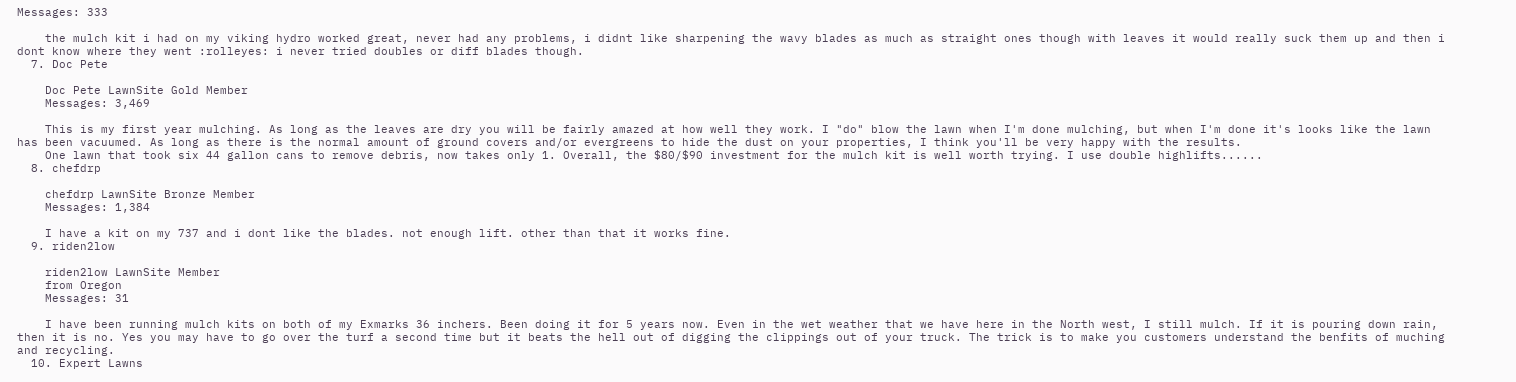Messages: 333

    the mulch kit i had on my viking hydro worked great, never had any problems, i didnt like sharpening the wavy blades as much as straight ones though with leaves it would really suck them up and then i dont know where they went :rolleyes: i never tried doubles or diff blades though.
  7. Doc Pete

    Doc Pete LawnSite Gold Member
    Messages: 3,469

    This is my first year mulching. As long as the leaves are dry you will be fairly amazed at how well they work. I "do" blow the lawn when I'm done mulching, but when I'm done it's looks like the lawn has been vacuumed. As long as there is the normal amount of ground covers and/or evergreens to hide the dust on your properties, I think you'll be very happy with the results.
    One lawn that took six 44 gallon cans to remove debris, now takes only 1. Overall, the $80/$90 investment for the mulch kit is well worth trying. I use double highlifts......
  8. chefdrp

    chefdrp LawnSite Bronze Member
    Messages: 1,384

    I have a kit on my 737 and i dont like the blades. not enough lift. other than that it works fine.
  9. riden2low

    riden2low LawnSite Member
    from Oregon
    Messages: 31

    I have been running mulch kits on both of my Exmarks 36 inchers. Been doing it for 5 years now. Even in the wet weather that we have here in the North west, I still mulch. If it is pouring down rain, then it is no. Yes you may have to go over the turf a second time but it beats the hell out of digging the clippings out of your truck. The trick is to make you customers understand the benfits of muching and recycling.
  10. Expert Lawns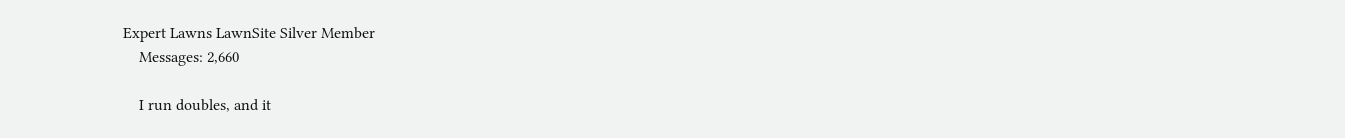Expert Lawns LawnSite Silver Member
    Messages: 2,660

    I run doubles, and it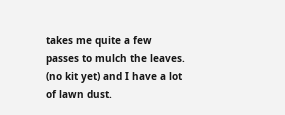takes me quite a few passes to mulch the leaves. (no kit yet) and I have a lot of lawn dust.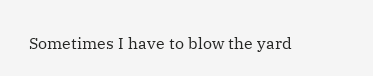Sometimes I have to blow the yard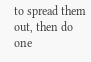to spread them out, then do one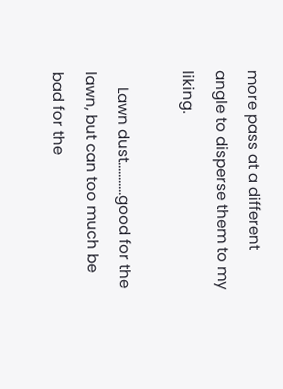more pass at a different angle to disperse them to my liking.

    Lawn dust...........good for the lawn, but can too much be bad for the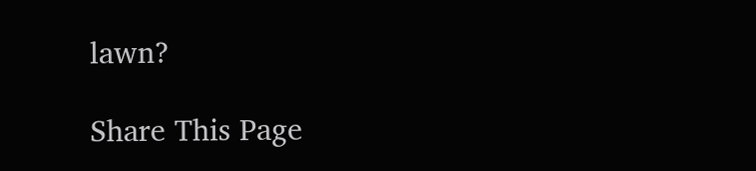lawn?

Share This Page